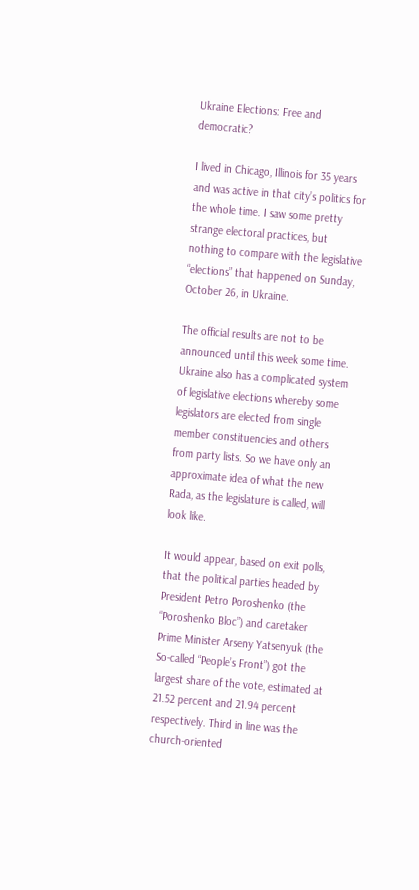Ukraine Elections: Free and democratic?

I lived in Chicago, Illinois for 35 years and was active in that city’s politics for the whole time. I saw some pretty strange electoral practices, but nothing to compare with the legislative “elections” that happened on Sunday, October 26, in Ukraine.

The official results are not to be announced until this week some time. Ukraine also has a complicated system of legislative elections whereby some legislators are elected from single member constituencies and others from party lists. So we have only an approximate idea of what the new Rada, as the legislature is called, will look like.

It would appear, based on exit polls, that the political parties headed by President Petro Poroshenko (the “Poroshenko Bloc”) and caretaker Prime Minister Arseny Yatsenyuk (the So-called “People’s Front”) got the largest share of the vote, estimated at 21.52 percent and 21.94 percent respectively. Third in line was the church-oriented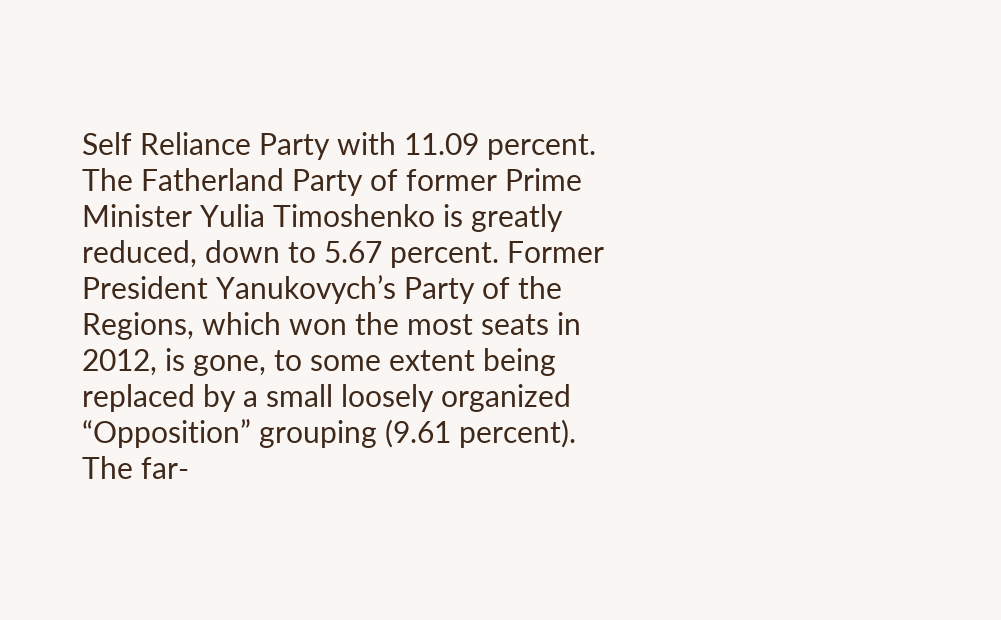Self Reliance Party with 11.09 percent. The Fatherland Party of former Prime Minister Yulia Timoshenko is greatly reduced, down to 5.67 percent. Former President Yanukovych’s Party of the Regions, which won the most seats in 2012, is gone, to some extent being replaced by a small loosely organized “Opposition” grouping (9.61 percent). The far-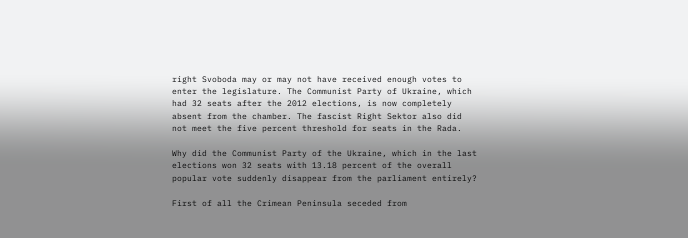right Svoboda may or may not have received enough votes to enter the legislature. The Communist Party of Ukraine, which had 32 seats after the 2012 elections, is now completely absent from the chamber. The fascist Right Sektor also did not meet the five percent threshold for seats in the Rada.

Why did the Communist Party of the Ukraine, which in the last elections won 32 seats with 13.18 percent of the overall popular vote suddenly disappear from the parliament entirely?

First of all the Crimean Peninsula seceded from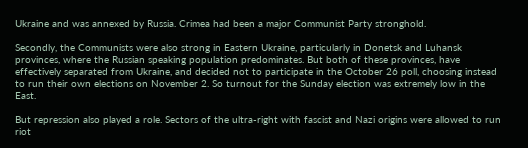Ukraine and was annexed by Russia. Crimea had been a major Communist Party stronghold.

Secondly, the Communists were also strong in Eastern Ukraine, particularly in Donetsk and Luhansk provinces, where the Russian speaking population predominates. But both of these provinces, have effectively separated from Ukraine, and decided not to participate in the October 26 poll, choosing instead to run their own elections on November 2. So turnout for the Sunday election was extremely low in the East.

But repression also played a role. Sectors of the ultra-right with fascist and Nazi origins were allowed to run riot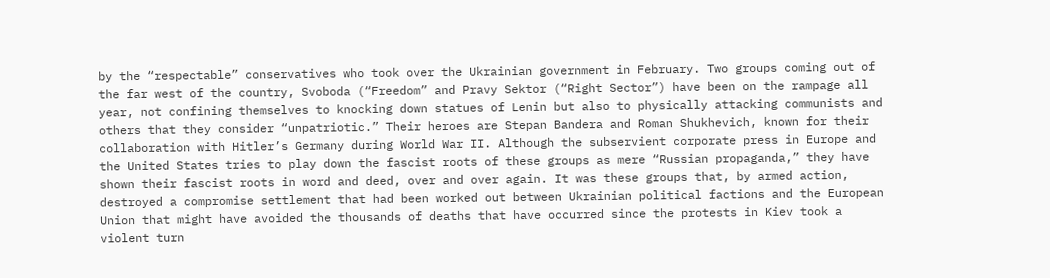by the “respectable” conservatives who took over the Ukrainian government in February. Two groups coming out of the far west of the country, Svoboda (“Freedom” and Pravy Sektor (“Right Sector”) have been on the rampage all year, not confining themselves to knocking down statues of Lenin but also to physically attacking communists and others that they consider “unpatriotic.” Their heroes are Stepan Bandera and Roman Shukhevich, known for their collaboration with Hitler’s Germany during World War II. Although the subservient corporate press in Europe and the United States tries to play down the fascist roots of these groups as mere “Russian propaganda,” they have shown their fascist roots in word and deed, over and over again. It was these groups that, by armed action, destroyed a compromise settlement that had been worked out between Ukrainian political factions and the European Union that might have avoided the thousands of deaths that have occurred since the protests in Kiev took a violent turn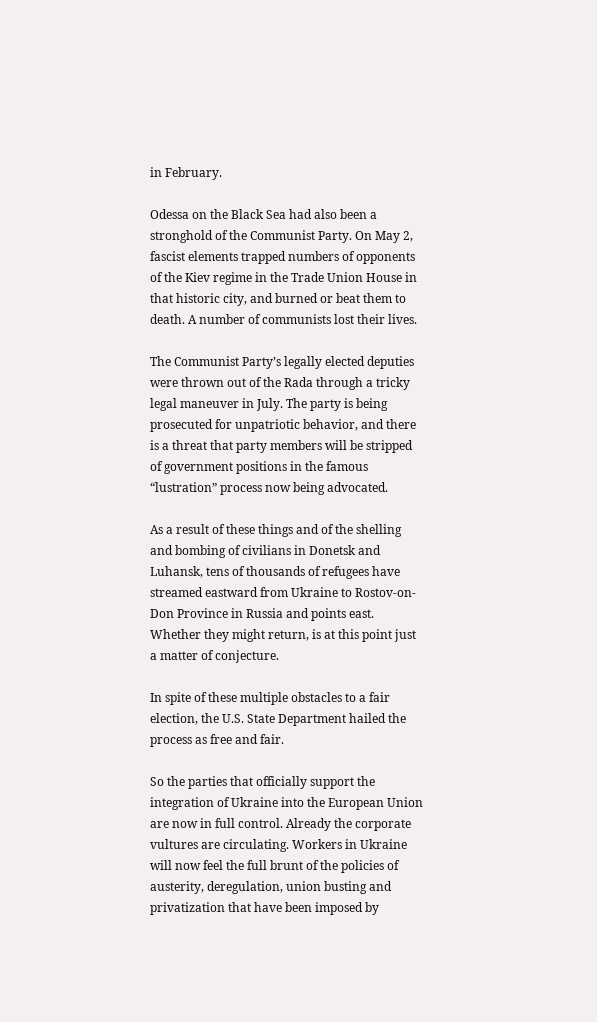in February.

Odessa on the Black Sea had also been a stronghold of the Communist Party. On May 2, fascist elements trapped numbers of opponents of the Kiev regime in the Trade Union House in that historic city, and burned or beat them to death. A number of communists lost their lives.

The Communist Party’s legally elected deputies were thrown out of the Rada through a tricky legal maneuver in July. The party is being prosecuted for unpatriotic behavior, and there is a threat that party members will be stripped of government positions in the famous “lustration” process now being advocated.

As a result of these things and of the shelling and bombing of civilians in Donetsk and Luhansk, tens of thousands of refugees have streamed eastward from Ukraine to Rostov-on-Don Province in Russia and points east. Whether they might return, is at this point just a matter of conjecture.

In spite of these multiple obstacles to a fair election, the U.S. State Department hailed the process as free and fair.

So the parties that officially support the integration of Ukraine into the European Union are now in full control. Already the corporate vultures are circulating. Workers in Ukraine will now feel the full brunt of the policies of austerity, deregulation, union busting and privatization that have been imposed by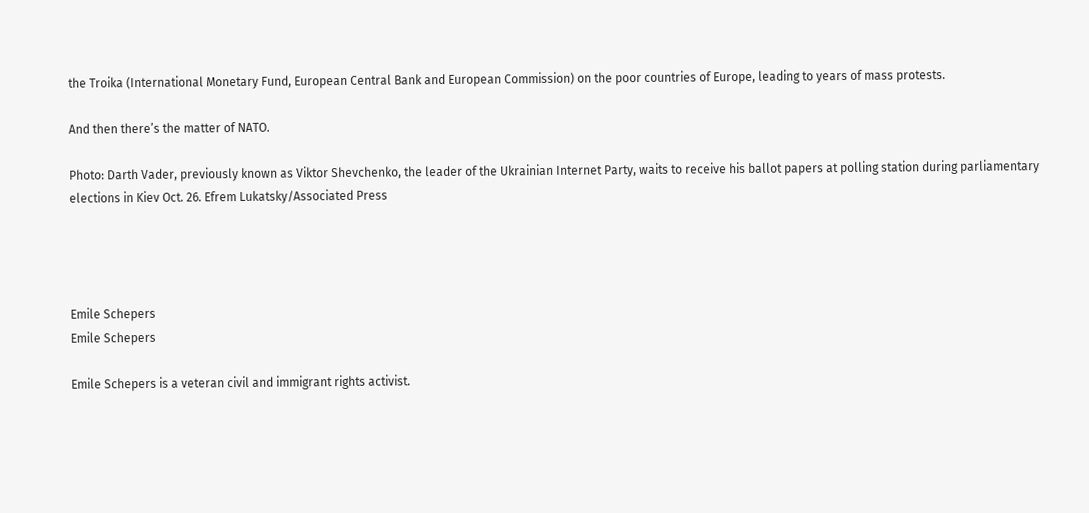the Troika (International Monetary Fund, European Central Bank and European Commission) on the poor countries of Europe, leading to years of mass protests.

And then there’s the matter of NATO.

Photo: Darth Vader, previously known as Viktor Shevchenko, the leader of the Ukrainian Internet Party, waits to receive his ballot papers at polling station during parliamentary elections in Kiev Oct. 26. Efrem Lukatsky/Associated Press




Emile Schepers
Emile Schepers

Emile Schepers is a veteran civil and immigrant rights activist.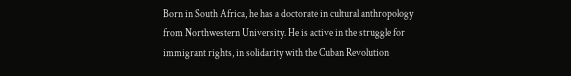Born in South Africa, he has a doctorate in cultural anthropology from Northwestern University. He is active in the struggle for immigrant rights, in solidarity with the Cuban Revolution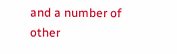and a number of other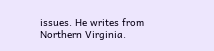issues. He writes from Northern Virginia.